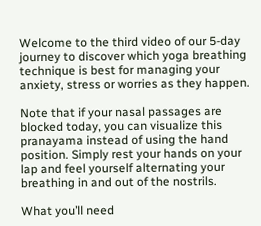Welcome to the third video of our 5-day journey to discover which yoga breathing technique is best for managing your anxiety, stress or worries as they happen.

Note that if your nasal passages are blocked today, you can visualize this pranayama instead of using the hand position. Simply rest your hands on your lap and feel yourself alternating your breathing in and out of the nostrils.

What you’ll need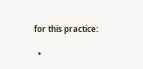for this practice:

  •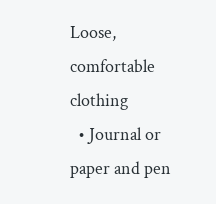Loose, comfortable clothing
  • Journal or paper and pen